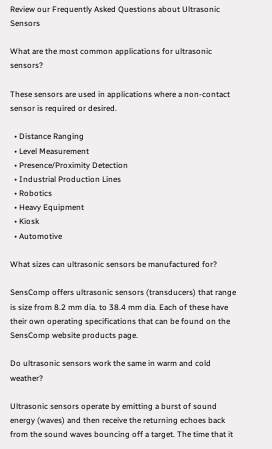Review our Frequently Asked Questions about Ultrasonic Sensors

What are the most common applications for ultrasonic sensors?

These sensors are used in applications where a non-contact sensor is required or desired.

  • Distance Ranging
  • Level Measurement
  • Presence/Proximity Detection
  • Industrial Production Lines
  • Robotics
  • Heavy Equipment
  • Kiosk
  • Automotive

What sizes can ultrasonic sensors be manufactured for?

SensComp offers ultrasonic sensors (transducers) that range is size from 8.2 mm dia. to 38.4 mm dia. Each of these have their own operating specifications that can be found on the SensComp website products page.

Do ultrasonic sensors work the same in warm and cold weather?

Ultrasonic sensors operate by emitting a burst of sound energy (waves) and then receive the returning echoes back from the sound waves bouncing off a target. The time that it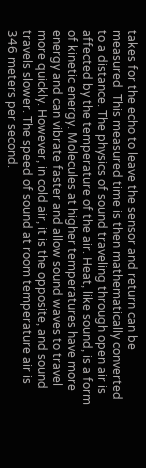takes for the echo to leave the sensor and return can be measured  This measured time is then mathematically converted to a distance. The physics of sound traveling through open air is affected by the temperature of the air. Heat, like sound, is a form of kinetic energy. Molecules at higher temperatures have more energy and can vibrate faster and allow sound waves to travel more quickly. However, in cold air, it is the opposite, and sound travels slower. The speed of sound at room temperature air is 346 meters per second.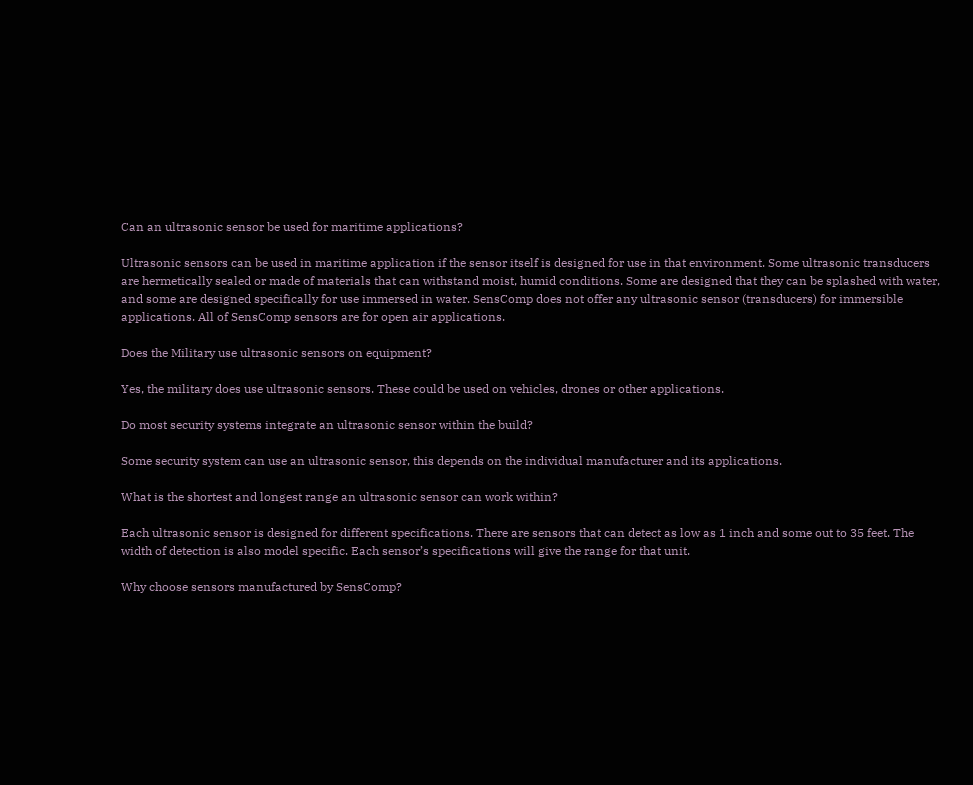Can an ultrasonic sensor be used for maritime applications?

Ultrasonic sensors can be used in maritime application if the sensor itself is designed for use in that environment. Some ultrasonic transducers are hermetically sealed or made of materials that can withstand moist, humid conditions. Some are designed that they can be splashed with water, and some are designed specifically for use immersed in water. SensComp does not offer any ultrasonic sensor (transducers) for immersible applications. All of SensComp sensors are for open air applications.

Does the Military use ultrasonic sensors on equipment?

Yes, the military does use ultrasonic sensors. These could be used on vehicles, drones or other applications.

Do most security systems integrate an ultrasonic sensor within the build?

Some security system can use an ultrasonic sensor, this depends on the individual manufacturer and its applications.

What is the shortest and longest range an ultrasonic sensor can work within?

Each ultrasonic sensor is designed for different specifications. There are sensors that can detect as low as 1 inch and some out to 35 feet. The width of detection is also model specific. Each sensor’s specifications will give the range for that unit.

Why choose sensors manufactured by SensComp?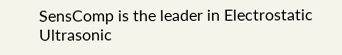SensComp is the leader in Electrostatic Ultrasonic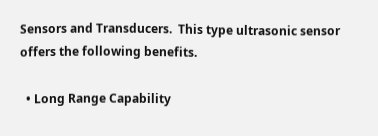Sensors and Transducers.  This type ultrasonic sensor offers the following benefits.

  • Long Range Capability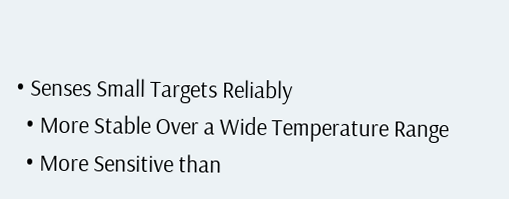• Senses Small Targets Reliably
  • More Stable Over a Wide Temperature Range
  • More Sensitive than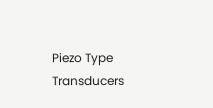Piezo Type Transducers